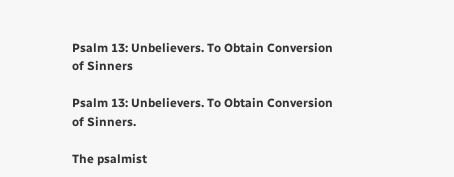Psalm 13: Unbelievers. To Obtain Conversion of Sinners

Psalm 13: Unbelievers. To Obtain Conversion of Sinners.

The psalmist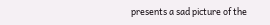presents a sad picture of the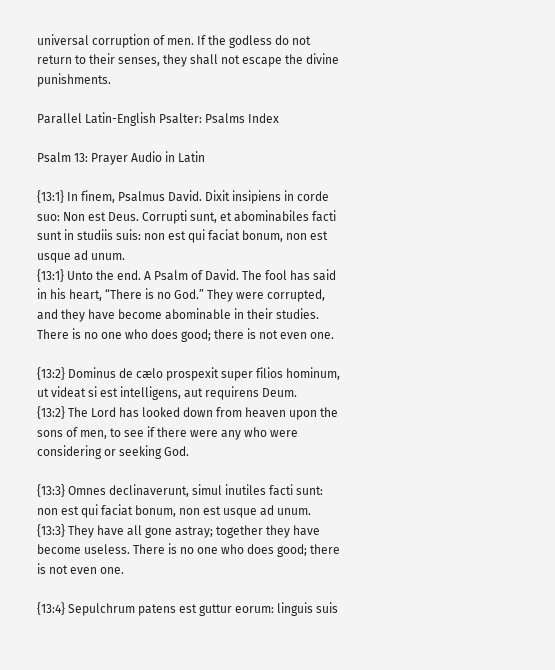universal corruption of men. If the godless do not return to their senses, they shall not escape the divine punishments.

Parallel Latin-English Psalter: Psalms Index

Psalm 13: Prayer Audio in Latin

{13:1} In finem, Psalmus David. Dixit insipiens in corde suo: Non est Deus. Corrupti sunt, et abominabiles facti sunt in studiis suis: non est qui faciat bonum, non est usque ad unum.
{13:1} Unto the end. A Psalm of David. The fool has said in his heart, “There is no God.” They were corrupted, and they have become abominable in their studies. There is no one who does good; there is not even one.

{13:2} Dominus de cælo prospexit super filios hominum, ut videat si est intelligens, aut requirens Deum.
{13:2} The Lord has looked down from heaven upon the sons of men, to see if there were any who were considering or seeking God.

{13:3} Omnes declinaverunt, simul inutiles facti sunt: non est qui faciat bonum, non est usque ad unum.
{13:3} They have all gone astray; together they have become useless. There is no one who does good; there is not even one.

{13:4} Sepulchrum patens est guttur eorum: linguis suis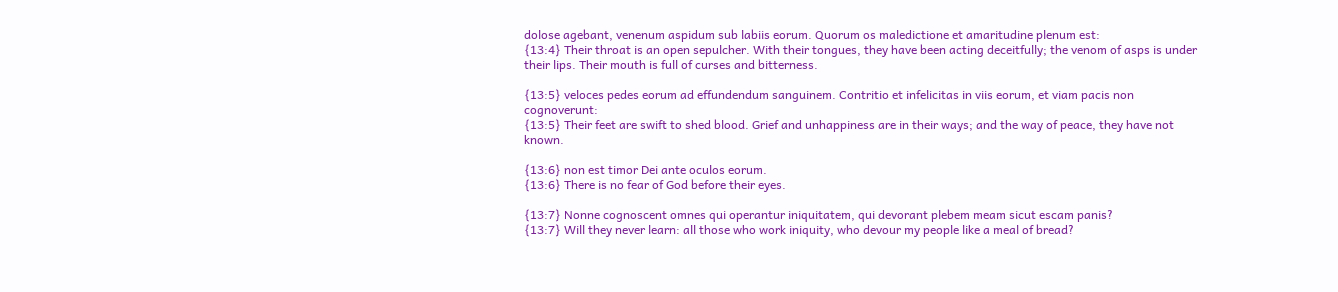dolose agebant, venenum aspidum sub labiis eorum. Quorum os maledictione et amaritudine plenum est:
{13:4} Their throat is an open sepulcher. With their tongues, they have been acting deceitfully; the venom of asps is under their lips. Their mouth is full of curses and bitterness.

{13:5} veloces pedes eorum ad effundendum sanguinem. Contritio et infelicitas in viis eorum, et viam pacis non cognoverunt:
{13:5} Their feet are swift to shed blood. Grief and unhappiness are in their ways; and the way of peace, they have not known.

{13:6} non est timor Dei ante oculos eorum.
{13:6} There is no fear of God before their eyes.

{13:7} Nonne cognoscent omnes qui operantur iniquitatem, qui devorant plebem meam sicut escam panis?
{13:7} Will they never learn: all those who work iniquity, who devour my people like a meal of bread?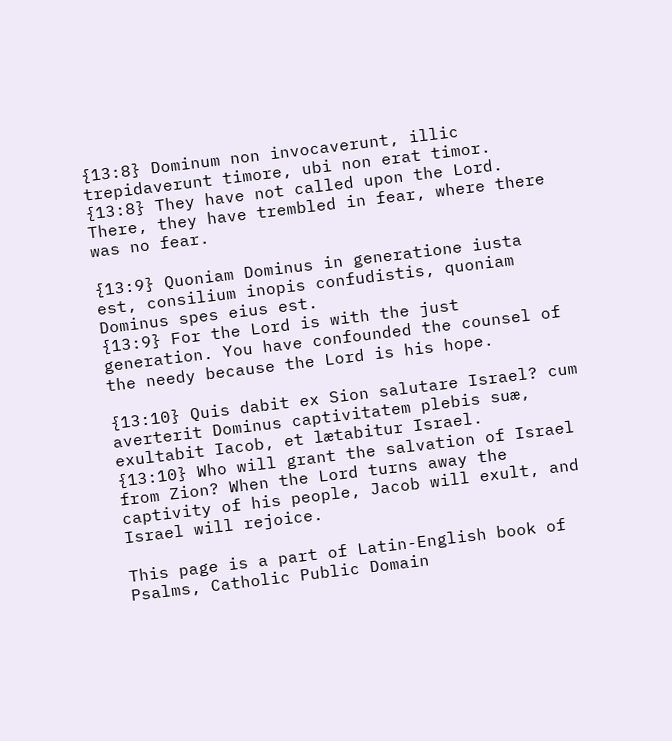{13:8} Dominum non invocaverunt, illic trepidaverunt timore, ubi non erat timor.
{13:8} They have not called upon the Lord. There, they have trembled in fear, where there was no fear.

{13:9} Quoniam Dominus in generatione iusta est, consilium inopis confudistis, quoniam Dominus spes eius est.
{13:9} For the Lord is with the just generation. You have confounded the counsel of the needy because the Lord is his hope.

{13:10} Quis dabit ex Sion salutare Israel? cum averterit Dominus captivitatem plebis suæ, exultabit Iacob, et lætabitur Israel.
{13:10} Who will grant the salvation of Israel from Zion? When the Lord turns away the captivity of his people, Jacob will exult, and Israel will rejoice.

This page is a part of Latin-English book of Psalms, Catholic Public Domain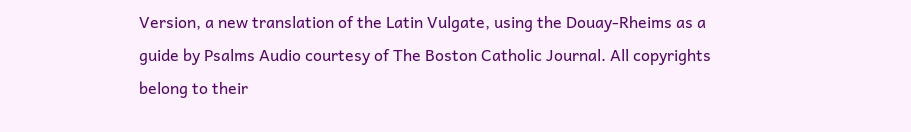Version, a new translation of the Latin Vulgate, using the Douay-Rheims as a guide by Psalms Audio courtesy of The Boston Catholic Journal. All copyrights belong to their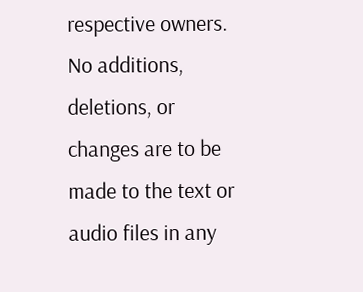respective owners. No additions, deletions, or changes are to be made to the text or audio files in any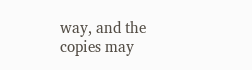way, and the copies may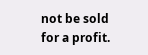not be sold for a profit.